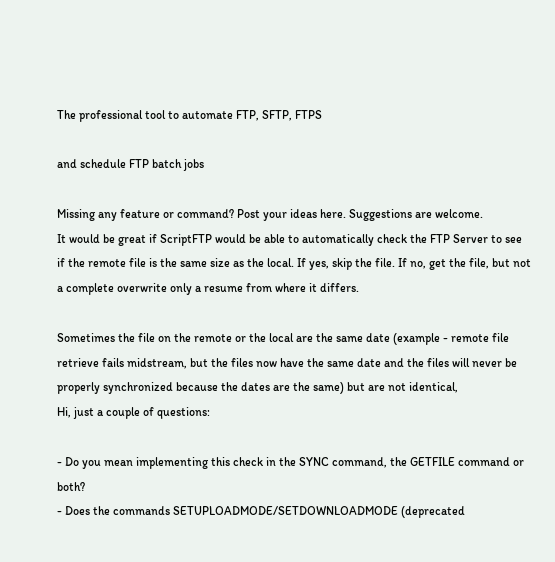The professional tool to automate FTP, SFTP, FTPS

and schedule FTP batch jobs

Missing any feature or command? Post your ideas here. Suggestions are welcome.
It would be great if ScriptFTP would be able to automatically check the FTP Server to see if the remote file is the same size as the local. If yes, skip the file. If no, get the file, but not a complete overwrite only a resume from where it differs.

Sometimes the file on the remote or the local are the same date (example - remote file retrieve fails midstream, but the files now have the same date and the files will never be properly synchronized because the dates are the same) but are not identical,
Hi, just a couple of questions:

- Do you mean implementing this check in the SYNC command, the GETFILE command or both?
- Does the commands SETUPLOADMODE/SETDOWNLOADMODE (deprecated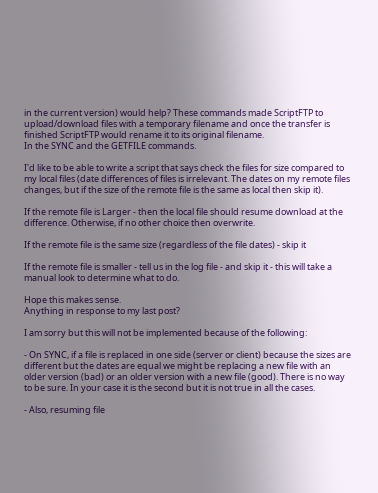in the current version) would help? These commands made ScriptFTP to upload/download files with a temporary filename and once the transfer is finished ScriptFTP would rename it to its original filename.
In the SYNC and the GETFILE commands.

I'd like to be able to write a script that says check the files for size compared to my local files (date differences of files is irrelevant. The dates on my remote files changes, but if the size of the remote file is the same as local then skip it).

If the remote file is Larger - then the local file should resume download at the difference. Otherwise, if no other choice then overwrite.

If the remote file is the same size (regardless of the file dates) - skip it

If the remote file is smaller - tell us in the log file - and skip it - this will take a manual look to determine what to do.

Hope this makes sense.
Anything in response to my last post?

I am sorry but this will not be implemented because of the following:

- On SYNC, if a file is replaced in one side (server or client) because the sizes are different but the dates are equal we might be replacing a new file with an older version (bad) or an older version with a new file (good). There is no way to be sure. In your case it is the second but it is not true in all the cases.

- Also, resuming file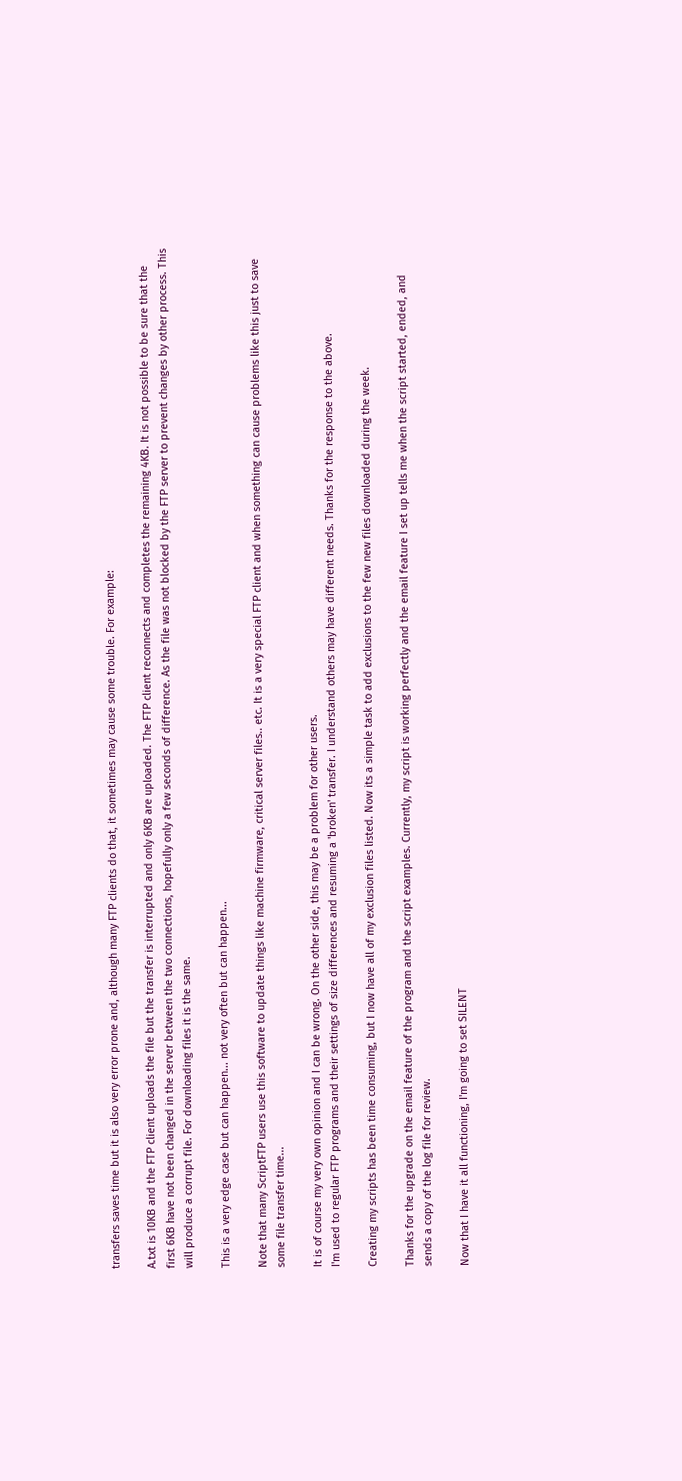transfers saves time but it is also very error prone and, although many FTP clients do that, it sometimes may cause some trouble. For example:

A.txt is 10KB and the FTP client uploads the file but the transfer is interrupted and only 6KB are uploaded. The FTP client reconnects and completes the remaining 4KB. It is not possible to be sure that the first 6KB have not been changed in the server between the two connections, hopefully only a few seconds of difference. As the file was not blocked by the FTP server to prevent changes by other process. This will produce a corrupt file. For downloading files it is the same.

This is a very edge case but can happen... not very often but can happen...

Note that many ScriptFTP users use this software to update things like machine firmware, critical server files.. etc. It is a very special FTP client and when something can cause problems like this just to save some file transfer time...

It is of course my very own opinion and I can be wrong. On the other side, this may be a problem for other users.
I'm used to regular FTP programs and their settings of size differences and resuming a 'broken' transfer. I understand others may have different needs. Thanks for the response to the above.

Creating my scripts has been time consuming, but I now have all of my exclusion files listed. Now its a simple task to add exclusions to the few new files downloaded during the week.

Thanks for the upgrade on the email feature of the program and the script examples. Currently, my script is working perfectly and the email feature I set up tells me when the script started, ended, and sends a copy of the log file for review.

Now that I have it all functioning, I'm going to set SILENT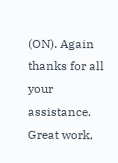(ON). Again thanks for all your assistance. Great work,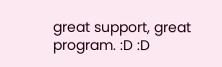great support, great program. :D :D